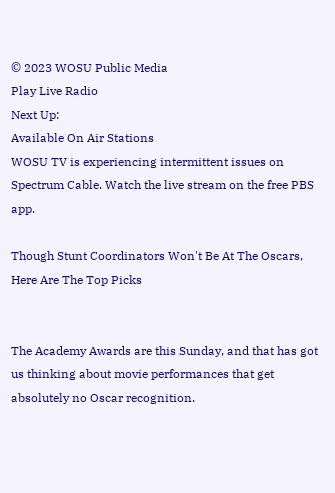© 2023 WOSU Public Media
Play Live Radio
Next Up:
Available On Air Stations
WOSU TV is experiencing intermittent issues on Spectrum Cable. Watch the live stream on the free PBS app.

Though Stunt Coordinators Won't Be At The Oscars, Here Are The Top Picks


The Academy Awards are this Sunday, and that has got us thinking about movie performances that get absolutely no Oscar recognition.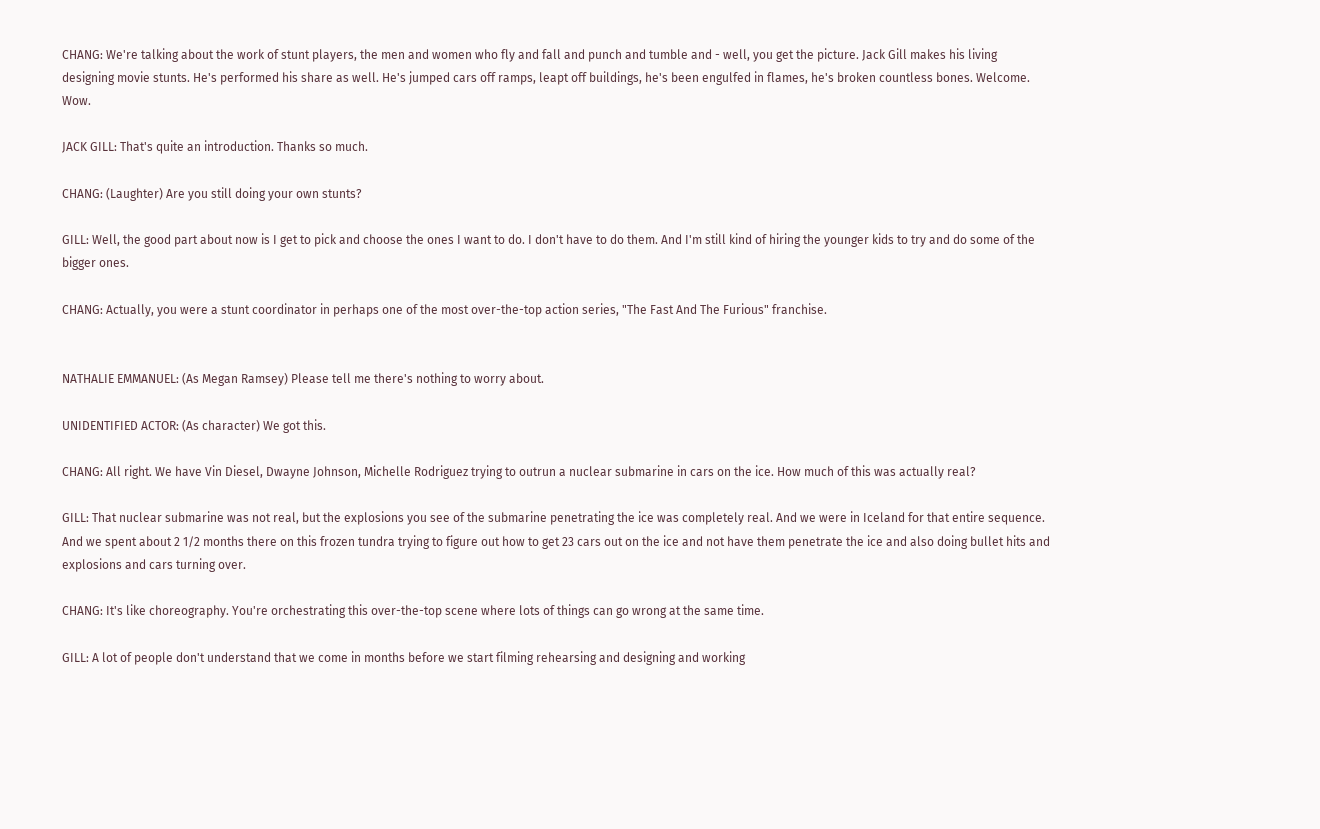CHANG: We're talking about the work of stunt players, the men and women who fly and fall and punch and tumble and - well, you get the picture. Jack Gill makes his living designing movie stunts. He's performed his share as well. He's jumped cars off ramps, leapt off buildings, he's been engulfed in flames, he's broken countless bones. Welcome. Wow.

JACK GILL: That's quite an introduction. Thanks so much.

CHANG: (Laughter) Are you still doing your own stunts?

GILL: Well, the good part about now is I get to pick and choose the ones I want to do. I don't have to do them. And I'm still kind of hiring the younger kids to try and do some of the bigger ones.

CHANG: Actually, you were a stunt coordinator in perhaps one of the most over-the-top action series, "The Fast And The Furious" franchise.


NATHALIE EMMANUEL: (As Megan Ramsey) Please tell me there's nothing to worry about.

UNIDENTIFIED ACTOR: (As character) We got this.

CHANG: All right. We have Vin Diesel, Dwayne Johnson, Michelle Rodriguez trying to outrun a nuclear submarine in cars on the ice. How much of this was actually real?

GILL: That nuclear submarine was not real, but the explosions you see of the submarine penetrating the ice was completely real. And we were in Iceland for that entire sequence. And we spent about 2 1/2 months there on this frozen tundra trying to figure out how to get 23 cars out on the ice and not have them penetrate the ice and also doing bullet hits and explosions and cars turning over.

CHANG: It's like choreography. You're orchestrating this over-the-top scene where lots of things can go wrong at the same time.

GILL: A lot of people don't understand that we come in months before we start filming rehearsing and designing and working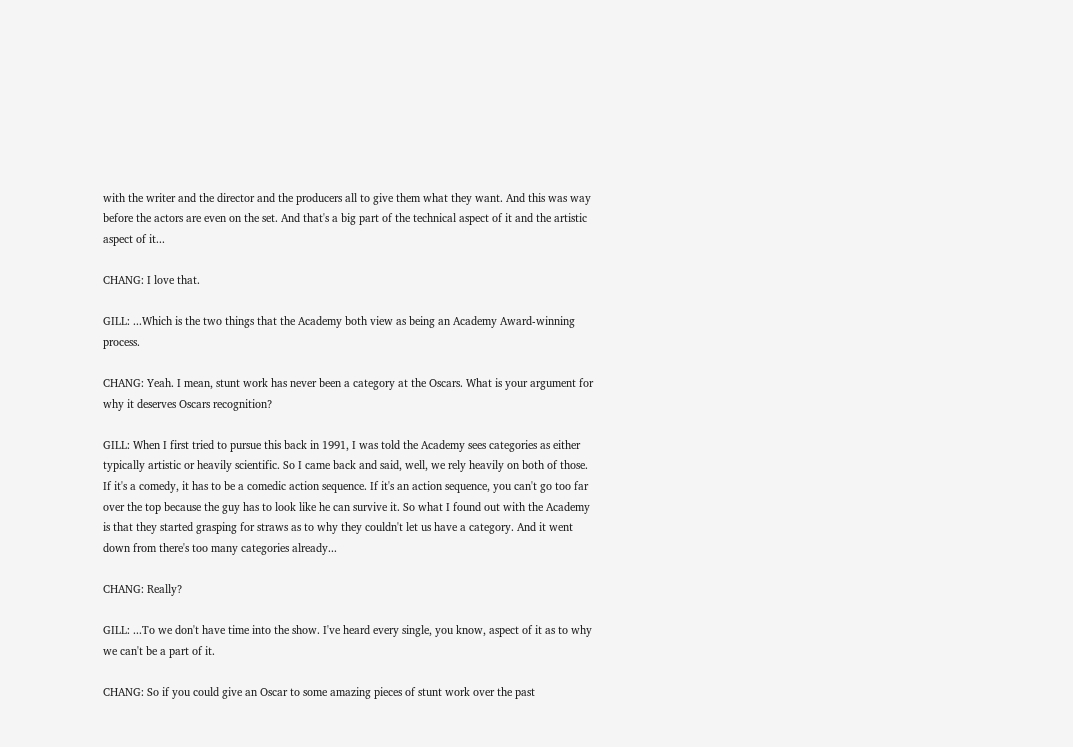with the writer and the director and the producers all to give them what they want. And this was way before the actors are even on the set. And that's a big part of the technical aspect of it and the artistic aspect of it...

CHANG: I love that.

GILL: ...Which is the two things that the Academy both view as being an Academy Award-winning process.

CHANG: Yeah. I mean, stunt work has never been a category at the Oscars. What is your argument for why it deserves Oscars recognition?

GILL: When I first tried to pursue this back in 1991, I was told the Academy sees categories as either typically artistic or heavily scientific. So I came back and said, well, we rely heavily on both of those. If it's a comedy, it has to be a comedic action sequence. If it's an action sequence, you can't go too far over the top because the guy has to look like he can survive it. So what I found out with the Academy is that they started grasping for straws as to why they couldn't let us have a category. And it went down from there's too many categories already...

CHANG: Really?

GILL: ...To we don't have time into the show. I've heard every single, you know, aspect of it as to why we can't be a part of it.

CHANG: So if you could give an Oscar to some amazing pieces of stunt work over the past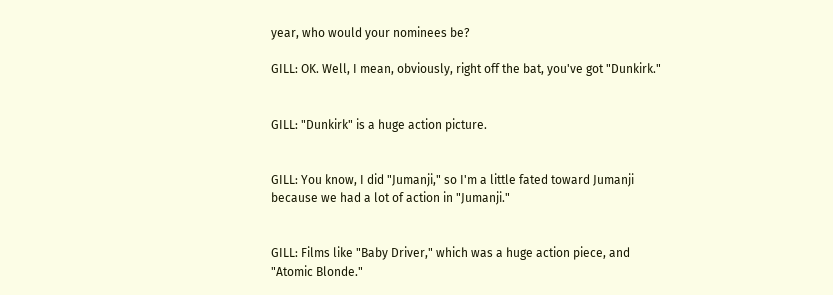year, who would your nominees be?

GILL: OK. Well, I mean, obviously, right off the bat, you've got "Dunkirk."


GILL: "Dunkirk" is a huge action picture.


GILL: You know, I did "Jumanji," so I'm a little fated toward Jumanji because we had a lot of action in "Jumanji."


GILL: Films like "Baby Driver," which was a huge action piece, and "Atomic Blonde."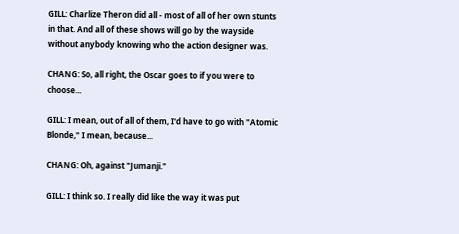GILL: Charlize Theron did all - most of all of her own stunts in that. And all of these shows will go by the wayside without anybody knowing who the action designer was.

CHANG: So, all right, the Oscar goes to if you were to choose...

GILL: I mean, out of all of them, I'd have to go with "Atomic Blonde," I mean, because...

CHANG: Oh, against "Jumanji."

GILL: I think so. I really did like the way it was put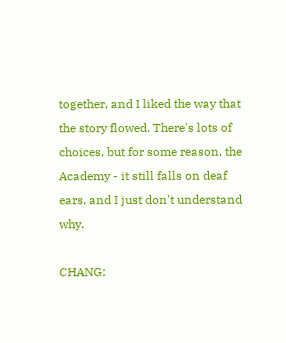together, and I liked the way that the story flowed. There's lots of choices, but for some reason, the Academy - it still falls on deaf ears, and I just don't understand why.

CHANG: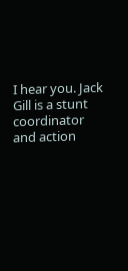I hear you. Jack Gill is a stunt coordinator and action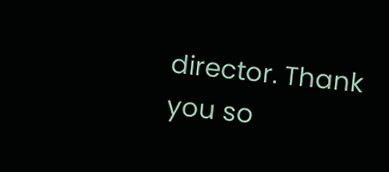director. Thank you so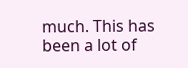much. This has been a lot of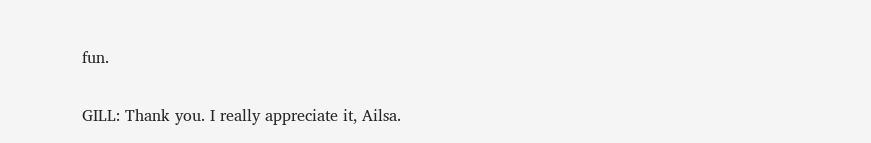fun.

GILL: Thank you. I really appreciate it, Ailsa.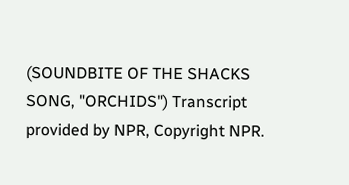(SOUNDBITE OF THE SHACKS SONG, "ORCHIDS") Transcript provided by NPR, Copyright NPR.